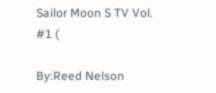Sailor Moon S TV Vol. #1 (

By:Reed Nelson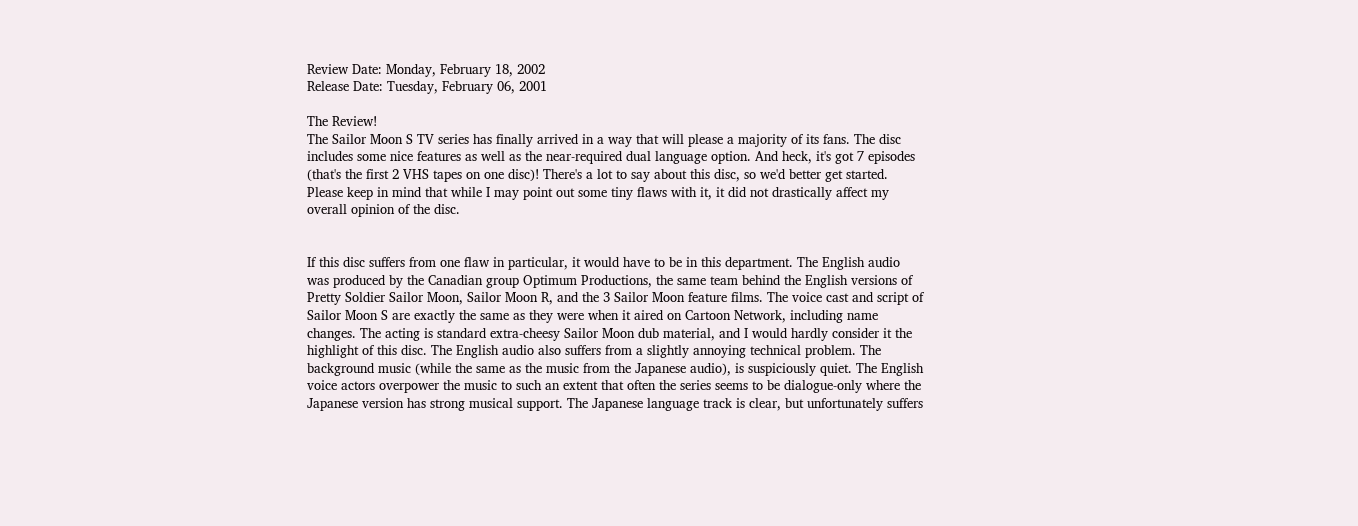Review Date: Monday, February 18, 2002
Release Date: Tuesday, February 06, 2001

The Review!
The Sailor Moon S TV series has finally arrived in a way that will please a majority of its fans. The disc includes some nice features as well as the near-required dual language option. And heck, it's got 7 episodes (that's the first 2 VHS tapes on one disc)! There's a lot to say about this disc, so we'd better get started. Please keep in mind that while I may point out some tiny flaws with it, it did not drastically affect my overall opinion of the disc.


If this disc suffers from one flaw in particular, it would have to be in this department. The English audio was produced by the Canadian group Optimum Productions, the same team behind the English versions of Pretty Soldier Sailor Moon, Sailor Moon R, and the 3 Sailor Moon feature films. The voice cast and script of Sailor Moon S are exactly the same as they were when it aired on Cartoon Network, including name changes. The acting is standard extra-cheesy Sailor Moon dub material, and I would hardly consider it the highlight of this disc. The English audio also suffers from a slightly annoying technical problem. The background music (while the same as the music from the Japanese audio), is suspiciously quiet. The English voice actors overpower the music to such an extent that often the series seems to be dialogue-only where the Japanese version has strong musical support. The Japanese language track is clear, but unfortunately suffers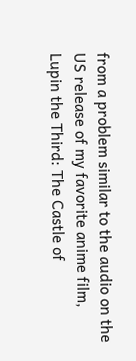from a problem similar to the audio on the US release of my favorite anime film, Lupin the Third: The Castle of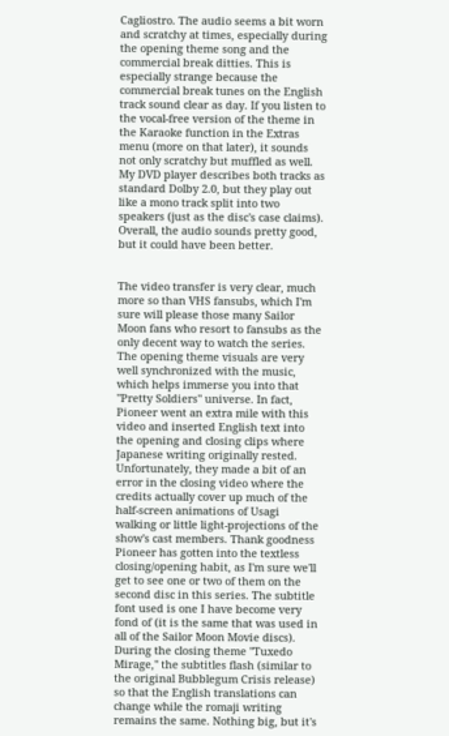Cagliostro. The audio seems a bit worn and scratchy at times, especially during the opening theme song and the commercial break ditties. This is especially strange because the commercial break tunes on the English track sound clear as day. If you listen to the vocal-free version of the theme in the Karaoke function in the Extras menu (more on that later), it sounds not only scratchy but muffled as well. My DVD player describes both tracks as standard Dolby 2.0, but they play out like a mono track split into two speakers (just as the disc's case claims). Overall, the audio sounds pretty good, but it could have been better.


The video transfer is very clear, much more so than VHS fansubs, which I'm sure will please those many Sailor Moon fans who resort to fansubs as the only decent way to watch the series. The opening theme visuals are very well synchronized with the music, which helps immerse you into that "Pretty Soldiers" universe. In fact, Pioneer went an extra mile with this video and inserted English text into the opening and closing clips where Japanese writing originally rested. Unfortunately, they made a bit of an error in the closing video where the credits actually cover up much of the half-screen animations of Usagi walking or little light-projections of the show's cast members. Thank goodness Pioneer has gotten into the textless closing/opening habit, as I'm sure we'll get to see one or two of them on the second disc in this series. The subtitle font used is one I have become very fond of (it is the same that was used in all of the Sailor Moon Movie discs). During the closing theme "Tuxedo Mirage," the subtitles flash (similar to the original Bubblegum Crisis release) so that the English translations can change while the romaji writing remains the same. Nothing big, but it's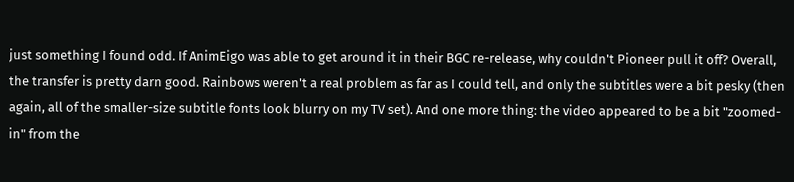just something I found odd. If AnimEigo was able to get around it in their BGC re-release, why couldn't Pioneer pull it off? Overall, the transfer is pretty darn good. Rainbows weren't a real problem as far as I could tell, and only the subtitles were a bit pesky (then again, all of the smaller-size subtitle fonts look blurry on my TV set). And one more thing: the video appeared to be a bit "zoomed-in" from the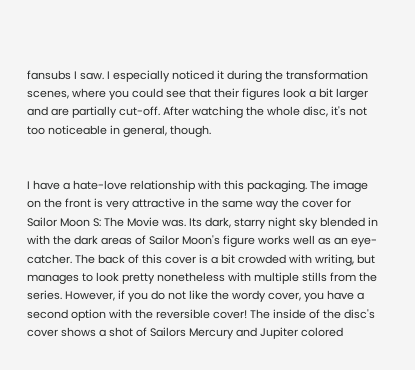fansubs I saw. I especially noticed it during the transformation scenes, where you could see that their figures look a bit larger and are partially cut-off. After watching the whole disc, it's not too noticeable in general, though.


I have a hate-love relationship with this packaging. The image on the front is very attractive in the same way the cover for Sailor Moon S: The Movie was. Its dark, starry night sky blended in with the dark areas of Sailor Moon's figure works well as an eye-catcher. The back of this cover is a bit crowded with writing, but manages to look pretty nonetheless with multiple stills from the series. However, if you do not like the wordy cover, you have a second option with the reversible cover! The inside of the disc's cover shows a shot of Sailors Mercury and Jupiter colored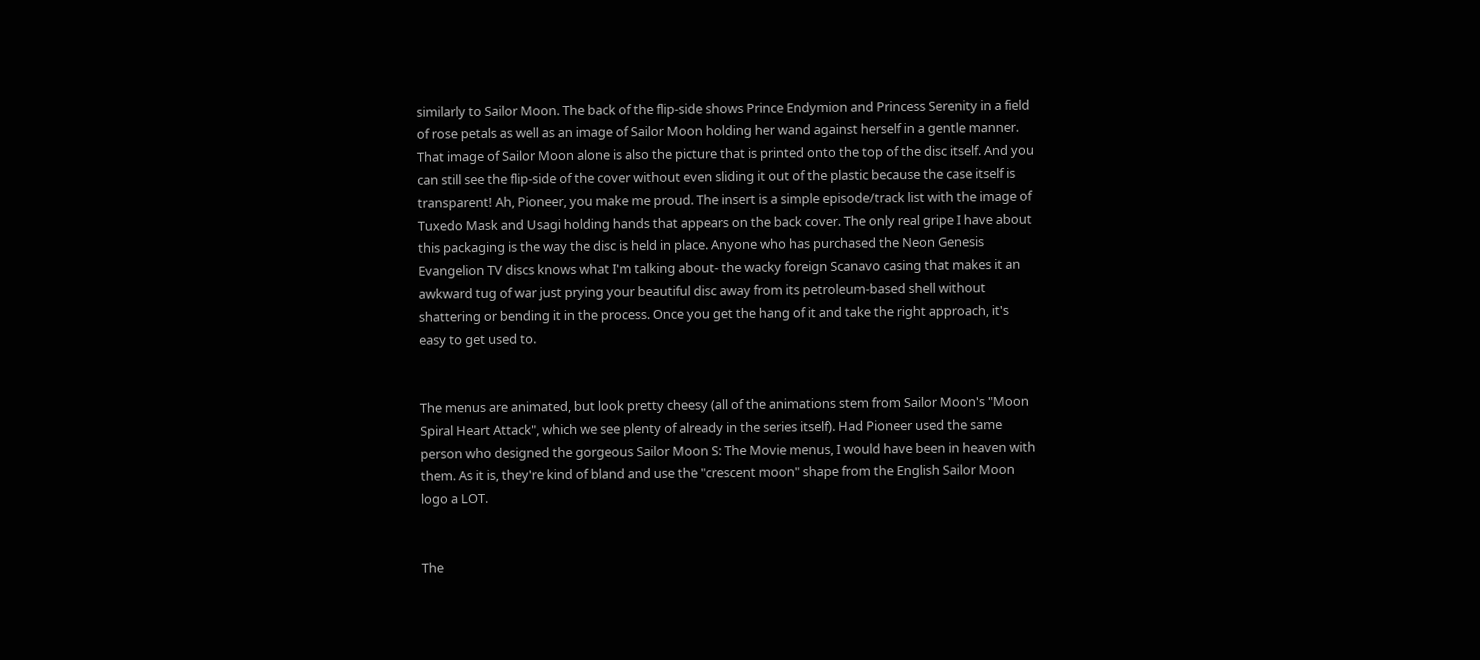similarly to Sailor Moon. The back of the flip-side shows Prince Endymion and Princess Serenity in a field of rose petals as well as an image of Sailor Moon holding her wand against herself in a gentle manner. That image of Sailor Moon alone is also the picture that is printed onto the top of the disc itself. And you can still see the flip-side of the cover without even sliding it out of the plastic because the case itself is transparent! Ah, Pioneer, you make me proud. The insert is a simple episode/track list with the image of Tuxedo Mask and Usagi holding hands that appears on the back cover. The only real gripe I have about this packaging is the way the disc is held in place. Anyone who has purchased the Neon Genesis Evangelion TV discs knows what I'm talking about- the wacky foreign Scanavo casing that makes it an awkward tug of war just prying your beautiful disc away from its petroleum-based shell without shattering or bending it in the process. Once you get the hang of it and take the right approach, it's easy to get used to.


The menus are animated, but look pretty cheesy (all of the animations stem from Sailor Moon's "Moon Spiral Heart Attack", which we see plenty of already in the series itself). Had Pioneer used the same person who designed the gorgeous Sailor Moon S: The Movie menus, I would have been in heaven with them. As it is, they're kind of bland and use the "crescent moon" shape from the English Sailor Moon logo a LOT.


The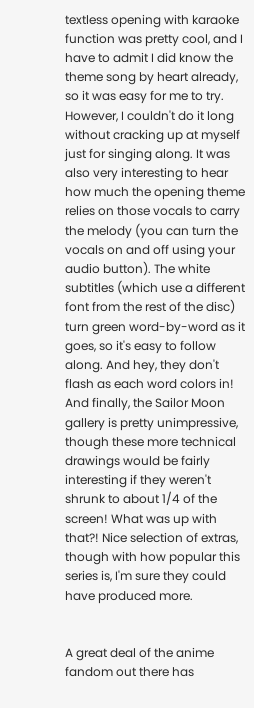textless opening with karaoke function was pretty cool, and I have to admit I did know the theme song by heart already, so it was easy for me to try. However, I couldn't do it long without cracking up at myself just for singing along. It was also very interesting to hear how much the opening theme relies on those vocals to carry the melody (you can turn the vocals on and off using your audio button). The white subtitles (which use a different font from the rest of the disc) turn green word-by-word as it goes, so it's easy to follow along. And hey, they don't flash as each word colors in! And finally, the Sailor Moon gallery is pretty unimpressive, though these more technical drawings would be fairly interesting if they weren't shrunk to about 1/4 of the screen! What was up with that?! Nice selection of extras, though with how popular this series is, I'm sure they could have produced more.


A great deal of the anime fandom out there has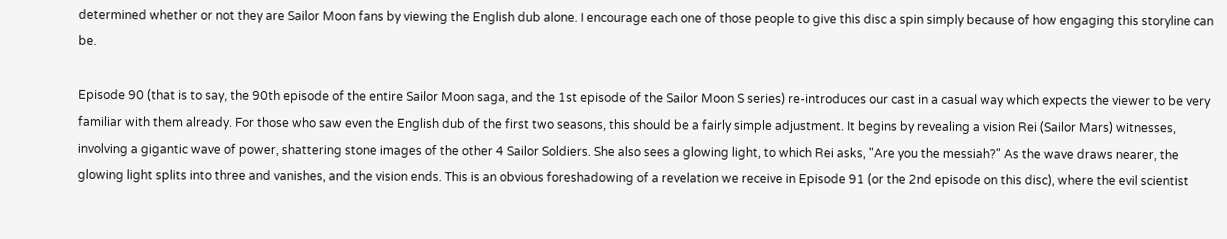determined whether or not they are Sailor Moon fans by viewing the English dub alone. I encourage each one of those people to give this disc a spin simply because of how engaging this storyline can be.

Episode 90 (that is to say, the 90th episode of the entire Sailor Moon saga, and the 1st episode of the Sailor Moon S series) re-introduces our cast in a casual way which expects the viewer to be very familiar with them already. For those who saw even the English dub of the first two seasons, this should be a fairly simple adjustment. It begins by revealing a vision Rei (Sailor Mars) witnesses, involving a gigantic wave of power, shattering stone images of the other 4 Sailor Soldiers. She also sees a glowing light, to which Rei asks, "Are you the messiah?" As the wave draws nearer, the glowing light splits into three and vanishes, and the vision ends. This is an obvious foreshadowing of a revelation we receive in Episode 91 (or the 2nd episode on this disc), where the evil scientist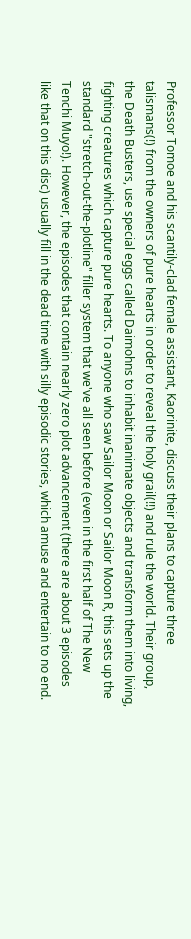Professor Tomoe and his scantily-clad female assistant, Kaorinite, discuss their plans to capture three talismans(!) from the owners of pure hearts in order to reveal the holy grail(!!) and rule the world. Their group, the Death Busters, use special eggs called Daimohns to inhabit inanimate objects and transform them into living, fighting creatures which capture pure hearts. To anyone who saw Sailor Moon or Sailor Moon R, this sets up the standard "stretch-out-the-plotline" filler system that we've all seen before (even in the first half of The New Tenchi Muyo!). However, the episodes that contain nearly zero plot advancement (there are about 3 episodes like that on this disc) usually fill in the dead time with silly episodic stories, which amuse and entertain to no end.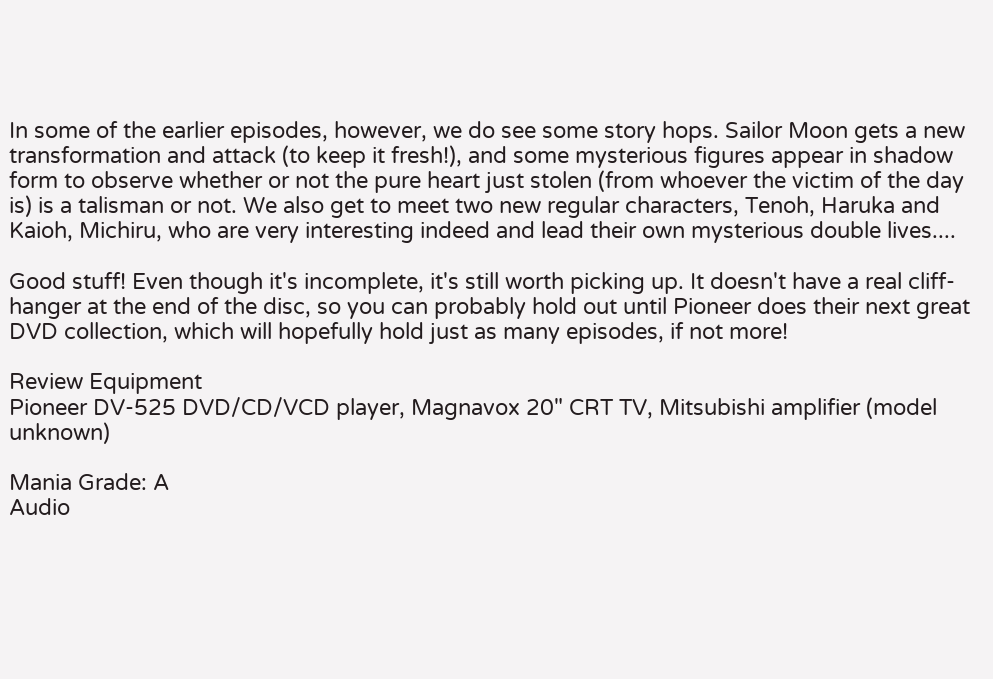In some of the earlier episodes, however, we do see some story hops. Sailor Moon gets a new transformation and attack (to keep it fresh!), and some mysterious figures appear in shadow form to observe whether or not the pure heart just stolen (from whoever the victim of the day is) is a talisman or not. We also get to meet two new regular characters, Tenoh, Haruka and Kaioh, Michiru, who are very interesting indeed and lead their own mysterious double lives....

Good stuff! Even though it's incomplete, it's still worth picking up. It doesn't have a real cliff-hanger at the end of the disc, so you can probably hold out until Pioneer does their next great DVD collection, which will hopefully hold just as many episodes, if not more!

Review Equipment
Pioneer DV-525 DVD/CD/VCD player, Magnavox 20" CRT TV, Mitsubishi amplifier (model unknown)

Mania Grade: A
Audio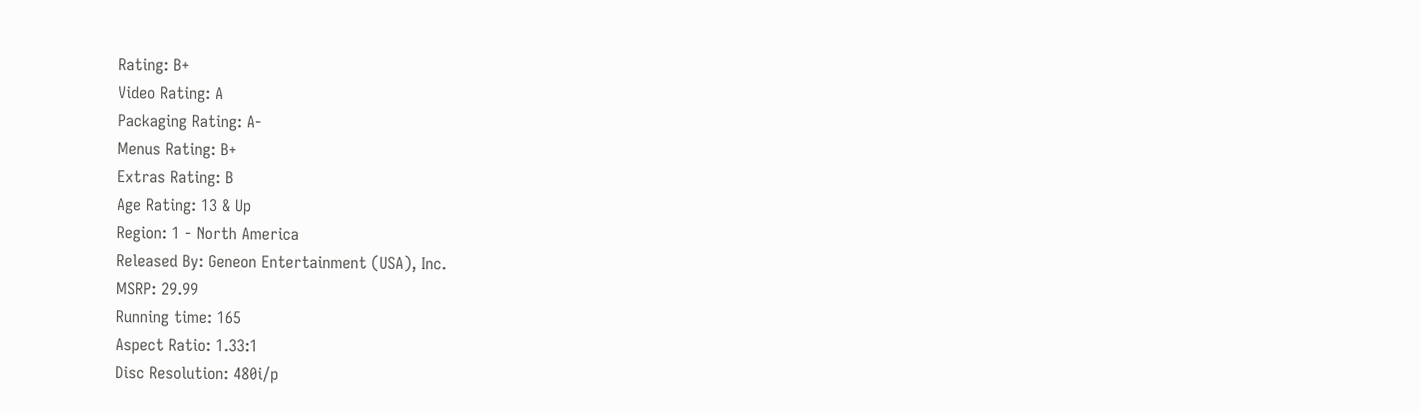Rating: B+
Video Rating: A
Packaging Rating: A-
Menus Rating: B+
Extras Rating: B
Age Rating: 13 & Up
Region: 1 - North America
Released By: Geneon Entertainment (USA), Inc.
MSRP: 29.99
Running time: 165
Aspect Ratio: 1.33:1
Disc Resolution: 480i/p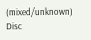(mixed/unknown)
Disc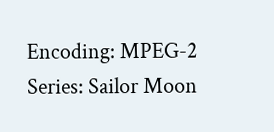Encoding: MPEG-2
Series: Sailor Moon